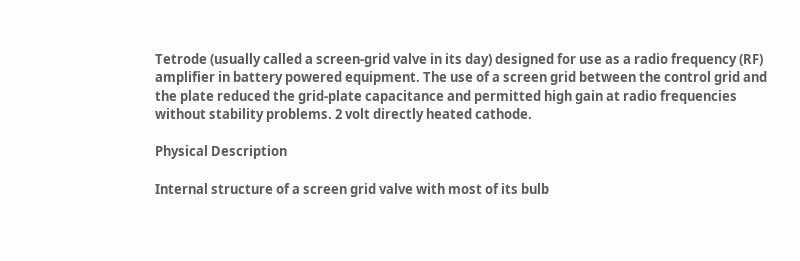Tetrode (usually called a screen-grid valve in its day) designed for use as a radio frequency (RF) amplifier in battery powered equipment. The use of a screen grid between the control grid and the plate reduced the grid-plate capacitance and permitted high gain at radio frequencies without stability problems. 2 volt directly heated cathode.

Physical Description

Internal structure of a screen grid valve with most of its bulb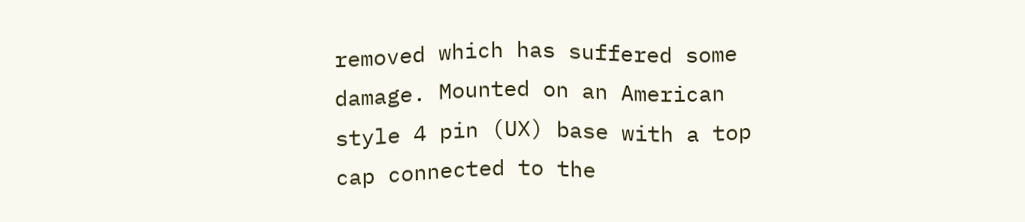removed which has suffered some damage. Mounted on an American style 4 pin (UX) base with a top cap connected to the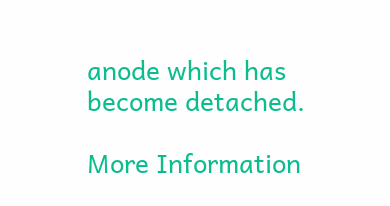anode which has become detached.

More Information